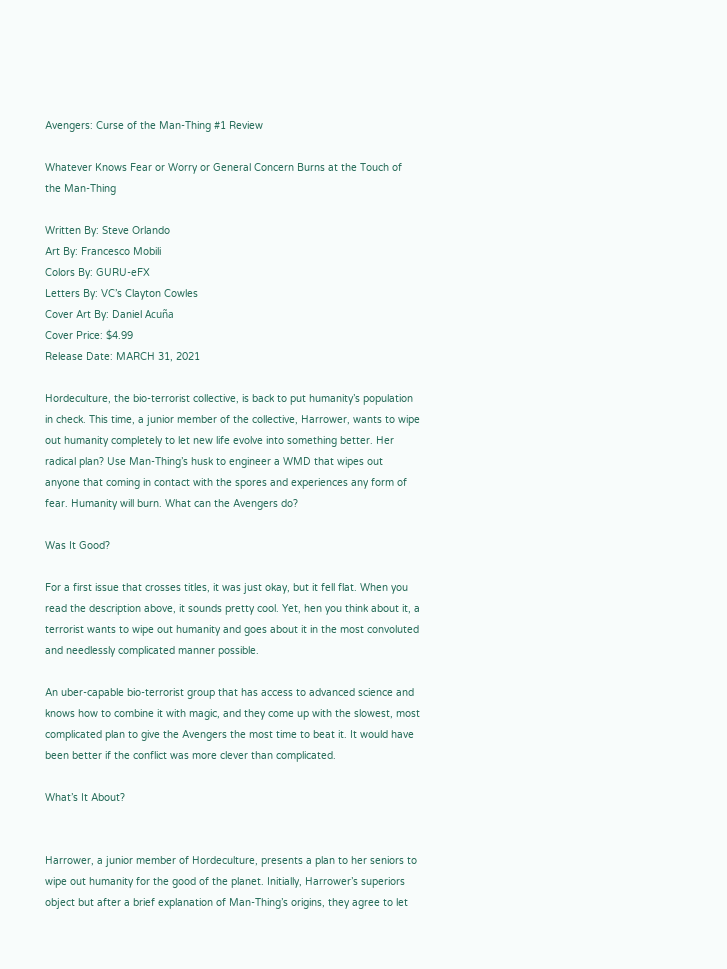Avengers: Curse of the Man-Thing #1 Review

Whatever Knows Fear or Worry or General Concern Burns at the Touch of the Man-Thing

Written By: Steve Orlando
Art By: Francesco Mobili
Colors By: GURU-eFX
Letters By: VC’s Clayton Cowles
Cover Art By: Daniel Acuña
Cover Price: $4.99
Release Date: MARCH 31, 2021

Hordeculture, the bio-terrorist collective, is back to put humanity’s population in check. This time, a junior member of the collective, Harrower, wants to wipe out humanity completely to let new life evolve into something better. Her radical plan? Use Man-Thing’s husk to engineer a WMD that wipes out anyone that coming in contact with the spores and experiences any form of fear. Humanity will burn. What can the Avengers do?

Was It Good?

For a first issue that crosses titles, it was just okay, but it fell flat. When you read the description above, it sounds pretty cool. Yet, hen you think about it, a terrorist wants to wipe out humanity and goes about it in the most convoluted and needlessly complicated manner possible.

An uber-capable bio-terrorist group that has access to advanced science and knows how to combine it with magic, and they come up with the slowest, most complicated plan to give the Avengers the most time to beat it. It would have been better if the conflict was more clever than complicated.

What’s It About?


Harrower, a junior member of Hordeculture, presents a plan to her seniors to wipe out humanity for the good of the planet. Initially, Harrower’s superiors object but after a brief explanation of Man-Thing’s origins, they agree to let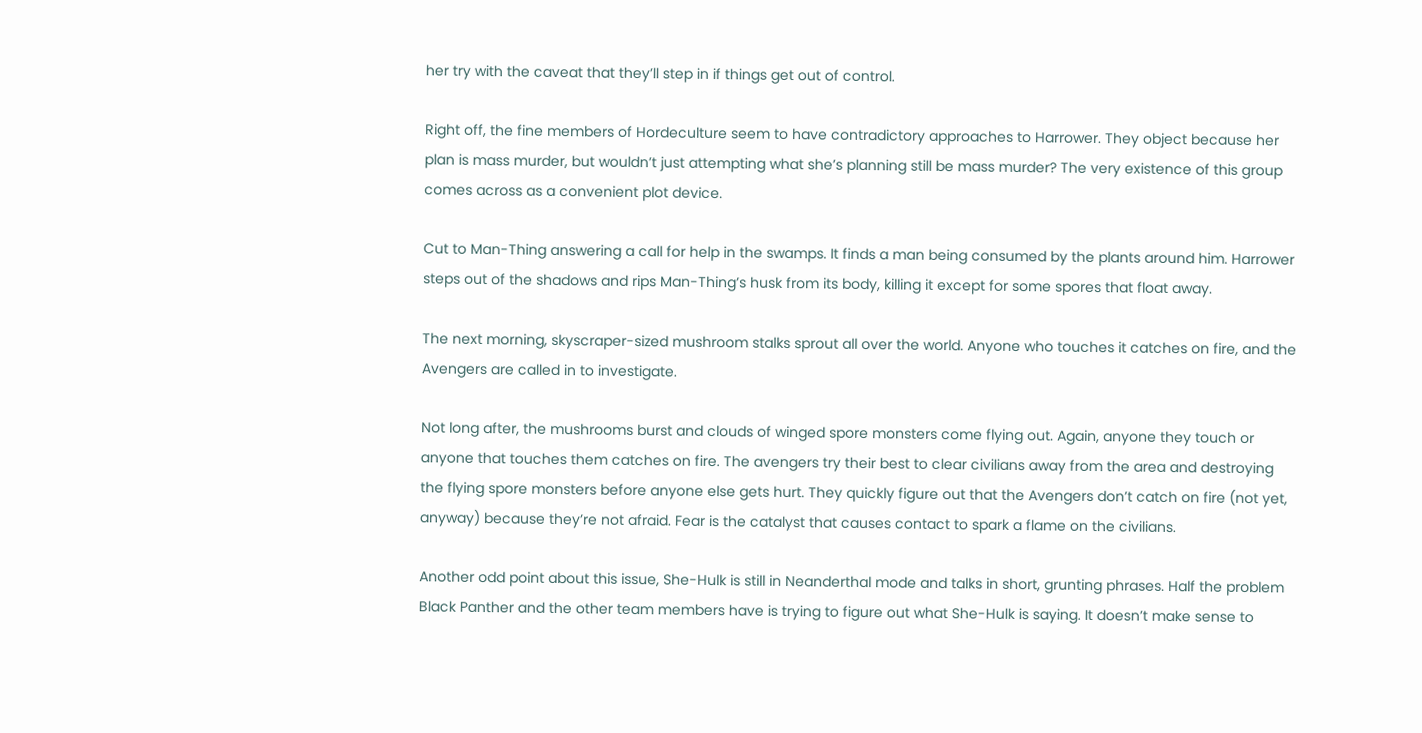her try with the caveat that they’ll step in if things get out of control.

Right off, the fine members of Hordeculture seem to have contradictory approaches to Harrower. They object because her plan is mass murder, but wouldn’t just attempting what she’s planning still be mass murder? The very existence of this group comes across as a convenient plot device.

Cut to Man-Thing answering a call for help in the swamps. It finds a man being consumed by the plants around him. Harrower steps out of the shadows and rips Man-Thing’s husk from its body, killing it except for some spores that float away.

The next morning, skyscraper-sized mushroom stalks sprout all over the world. Anyone who touches it catches on fire, and the Avengers are called in to investigate.

Not long after, the mushrooms burst and clouds of winged spore monsters come flying out. Again, anyone they touch or anyone that touches them catches on fire. The avengers try their best to clear civilians away from the area and destroying the flying spore monsters before anyone else gets hurt. They quickly figure out that the Avengers don’t catch on fire (not yet, anyway) because they’re not afraid. Fear is the catalyst that causes contact to spark a flame on the civilians.

Another odd point about this issue, She-Hulk is still in Neanderthal mode and talks in short, grunting phrases. Half the problem Black Panther and the other team members have is trying to figure out what She-Hulk is saying. It doesn’t make sense to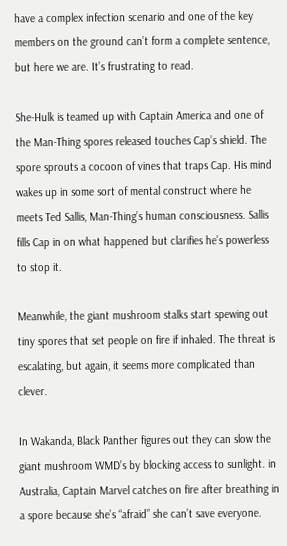have a complex infection scenario and one of the key members on the ground can’t form a complete sentence, but here we are. It’s frustrating to read.

She-Hulk is teamed up with Captain America and one of the Man-Thing spores released touches Cap’s shield. The spore sprouts a cocoon of vines that traps Cap. His mind wakes up in some sort of mental construct where he meets Ted Sallis, Man-Thing’s human consciousness. Sallis fills Cap in on what happened but clarifies he’s powerless to stop it.

Meanwhile, the giant mushroom stalks start spewing out tiny spores that set people on fire if inhaled. The threat is escalating, but again, it seems more complicated than clever.

In Wakanda, Black Panther figures out they can slow the giant mushroom WMD’s by blocking access to sunlight. in Australia, Captain Marvel catches on fire after breathing in a spore because she’s “afraid” she can’t save everyone.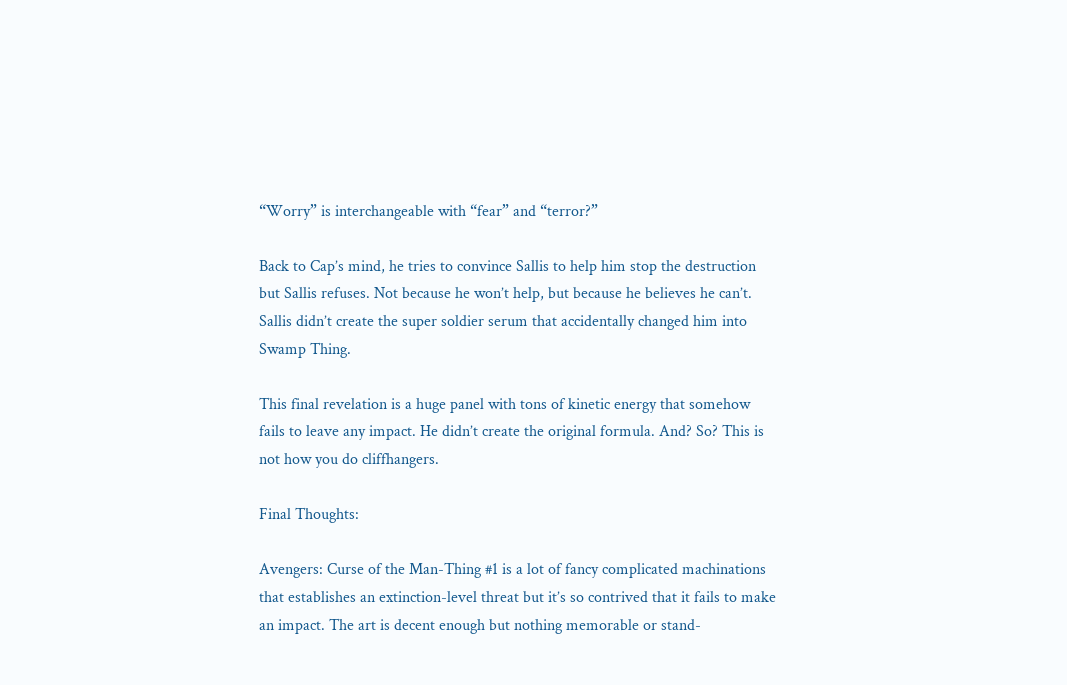“Worry” is interchangeable with “fear” and “terror?”

Back to Cap’s mind, he tries to convince Sallis to help him stop the destruction but Sallis refuses. Not because he won’t help, but because he believes he can’t. Sallis didn’t create the super soldier serum that accidentally changed him into Swamp Thing.

This final revelation is a huge panel with tons of kinetic energy that somehow fails to leave any impact. He didn’t create the original formula. And? So? This is not how you do cliffhangers.

Final Thoughts:

Avengers: Curse of the Man-Thing #1 is a lot of fancy complicated machinations that establishes an extinction-level threat but it’s so contrived that it fails to make an impact. The art is decent enough but nothing memorable or stand-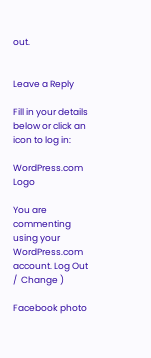out.


Leave a Reply

Fill in your details below or click an icon to log in:

WordPress.com Logo

You are commenting using your WordPress.com account. Log Out /  Change )

Facebook photo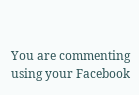You are commenting using your Facebook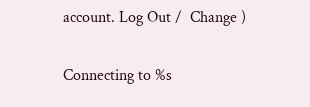account. Log Out /  Change )

Connecting to %s